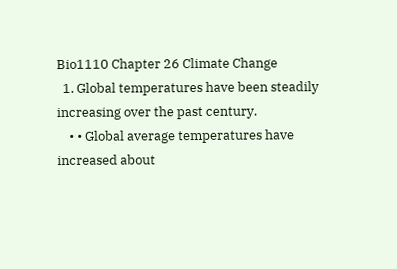Bio1110 Chapter 26 Climate Change
  1. Global temperatures have been steadily increasing over the past century.
    • • Global average temperatures have increased about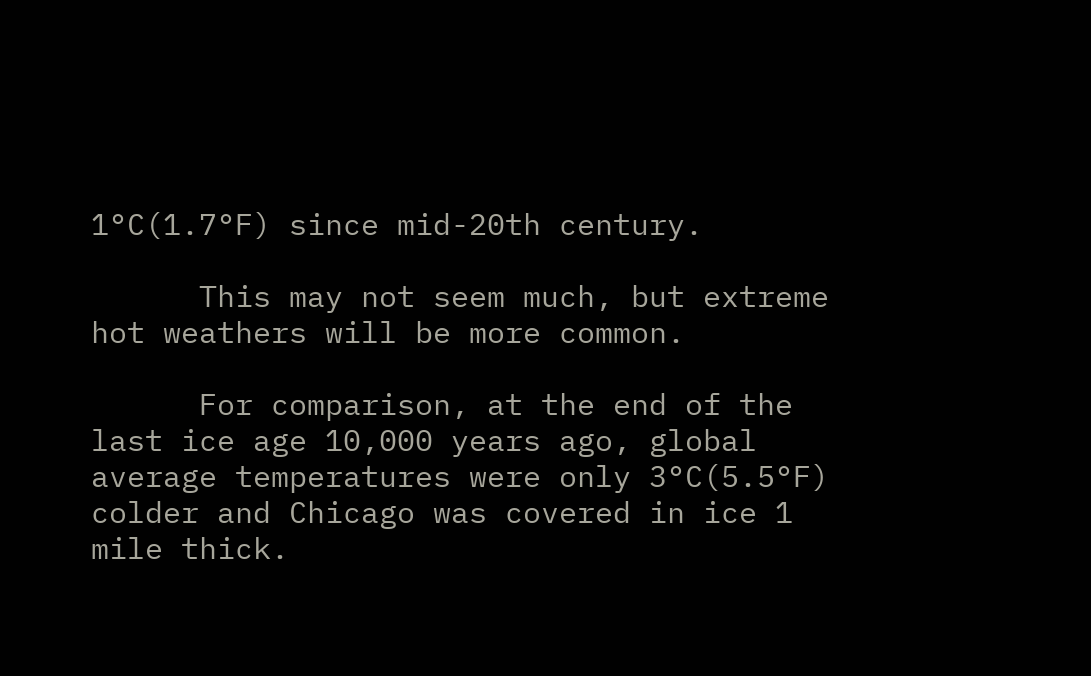1°C(1.7°F) since mid-20th century.

      This may not seem much, but extreme hot weathers will be more common.

      For comparison, at the end of the last ice age 10,000 years ago, global average temperatures were only 3°C(5.5°F) colder and Chicago was covered in ice 1 mile thick.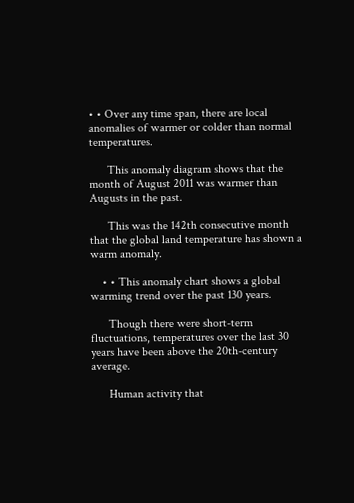• • Over any time span, there are local anomalies of warmer or colder than normal temperatures.

      This anomaly diagram shows that the month of August 2011 was warmer than Augusts in the past.

      This was the 142th consecutive month that the global land temperature has shown a warm anomaly.

    • • This anomaly chart shows a global warming trend over the past 130 years.

      Though there were short-term fluctuations, temperatures over the last 30 years have been above the 20th-century average.

      Human activity that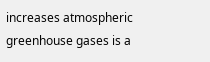increases atmospheric greenhouse gases is a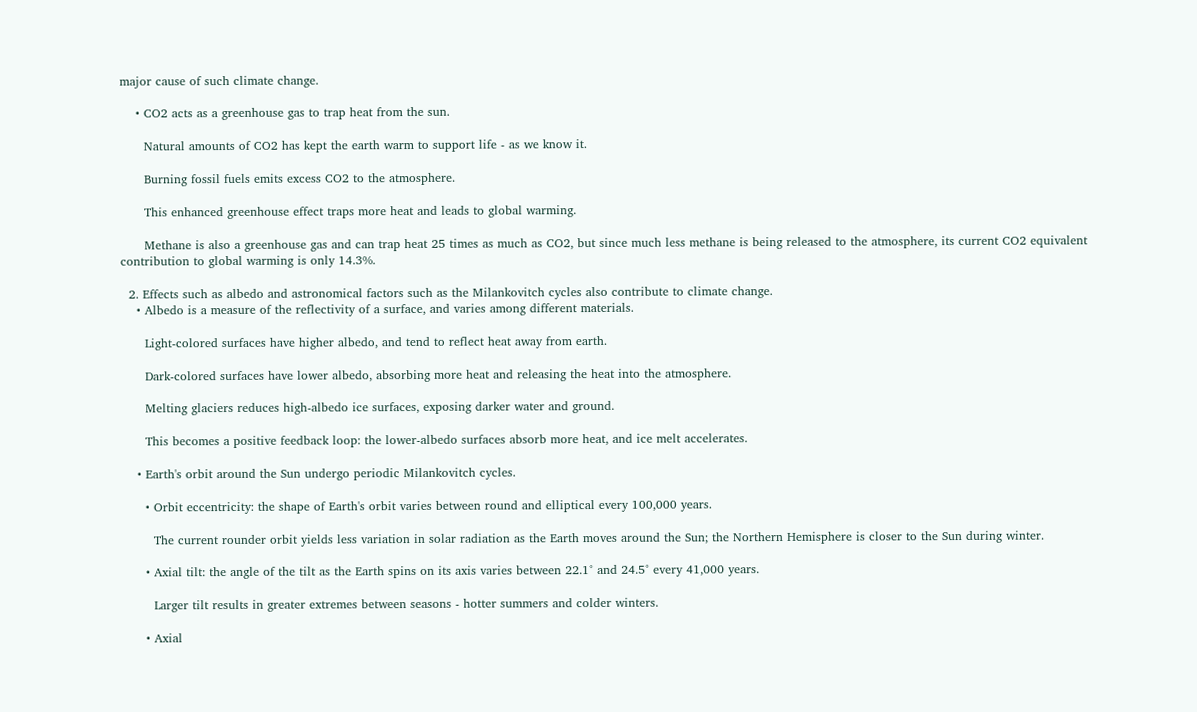major cause of such climate change.

    • CO2 acts as a greenhouse gas to trap heat from the sun.

      Natural amounts of CO2 has kept the earth warm to support life - as we know it.

      Burning fossil fuels emits excess CO2 to the atmosphere.

      This enhanced greenhouse effect traps more heat and leads to global warming.

      Methane is also a greenhouse gas and can trap heat 25 times as much as CO2, but since much less methane is being released to the atmosphere, its current CO2 equivalent contribution to global warming is only 14.3%.

  2. Effects such as albedo and astronomical factors such as the Milankovitch cycles also contribute to climate change.
    • Albedo is a measure of the reflectivity of a surface, and varies among different materials.

      Light-colored surfaces have higher albedo, and tend to reflect heat away from earth.

      Dark-colored surfaces have lower albedo, absorbing more heat and releasing the heat into the atmosphere.

      Melting glaciers reduces high-albedo ice surfaces, exposing darker water and ground.

      This becomes a positive feedback loop: the lower-albedo surfaces absorb more heat, and ice melt accelerates.

    • Earth's orbit around the Sun undergo periodic Milankovitch cycles.

      • Orbit eccentricity: the shape of Earth's orbit varies between round and elliptical every 100,000 years.

        The current rounder orbit yields less variation in solar radiation as the Earth moves around the Sun; the Northern Hemisphere is closer to the Sun during winter.

      • Axial tilt: the angle of the tilt as the Earth spins on its axis varies between 22.1° and 24.5° every 41,000 years.

        Larger tilt results in greater extremes between seasons - hotter summers and colder winters.

      • Axial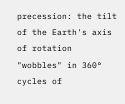precession: the tilt of the Earth's axis of rotation "wobbles" in 360° cycles of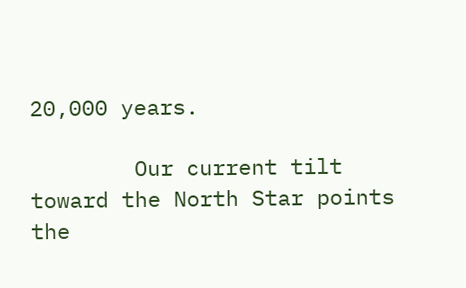20,000 years.

        Our current tilt toward the North Star points the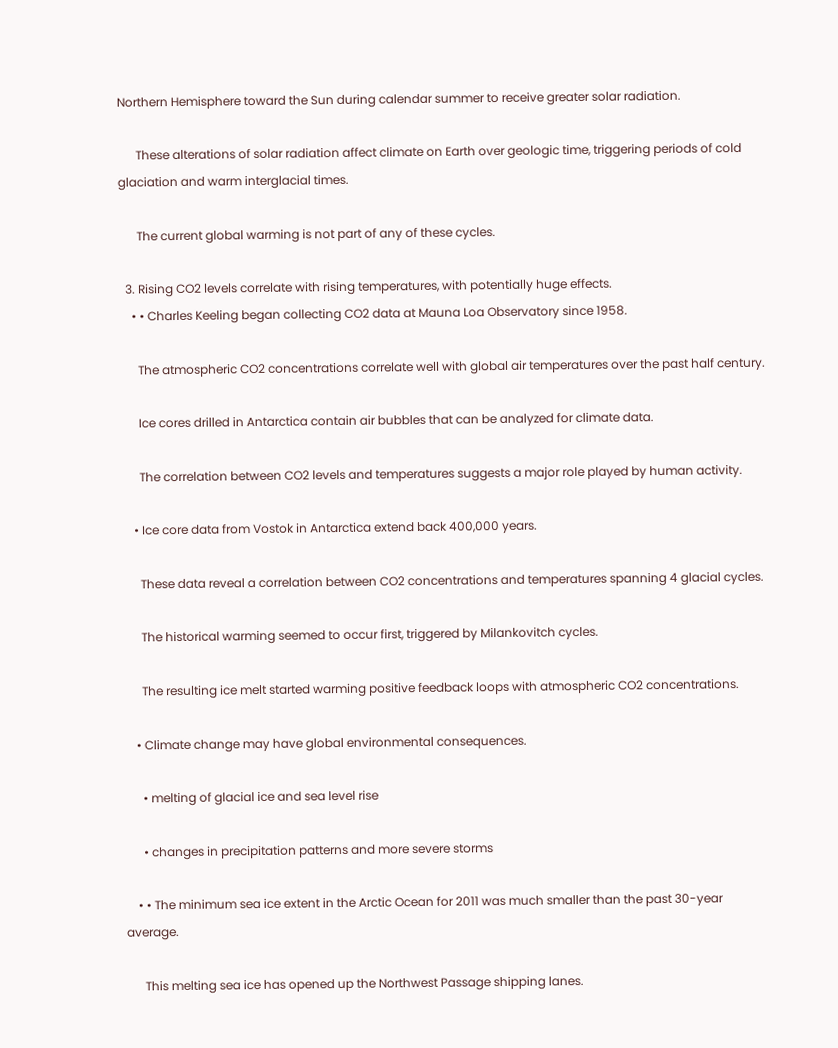Northern Hemisphere toward the Sun during calendar summer to receive greater solar radiation.

      These alterations of solar radiation affect climate on Earth over geologic time, triggering periods of cold glaciation and warm interglacial times.

      The current global warming is not part of any of these cycles.

  3. Rising CO2 levels correlate with rising temperatures, with potentially huge effects.
    • • Charles Keeling began collecting CO2 data at Mauna Loa Observatory since 1958.

      The atmospheric CO2 concentrations correlate well with global air temperatures over the past half century.

      Ice cores drilled in Antarctica contain air bubbles that can be analyzed for climate data.

      The correlation between CO2 levels and temperatures suggests a major role played by human activity.

    • Ice core data from Vostok in Antarctica extend back 400,000 years.

      These data reveal a correlation between CO2 concentrations and temperatures spanning 4 glacial cycles.

      The historical warming seemed to occur first, triggered by Milankovitch cycles.

      The resulting ice melt started warming positive feedback loops with atmospheric CO2 concentrations.

    • Climate change may have global environmental consequences.

      • melting of glacial ice and sea level rise

      • changes in precipitation patterns and more severe storms

    • • The minimum sea ice extent in the Arctic Ocean for 2011 was much smaller than the past 30-year average.

      This melting sea ice has opened up the Northwest Passage shipping lanes.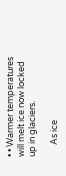• • Warmer temperatures will melt ice now locked up in glaciers.

      As ice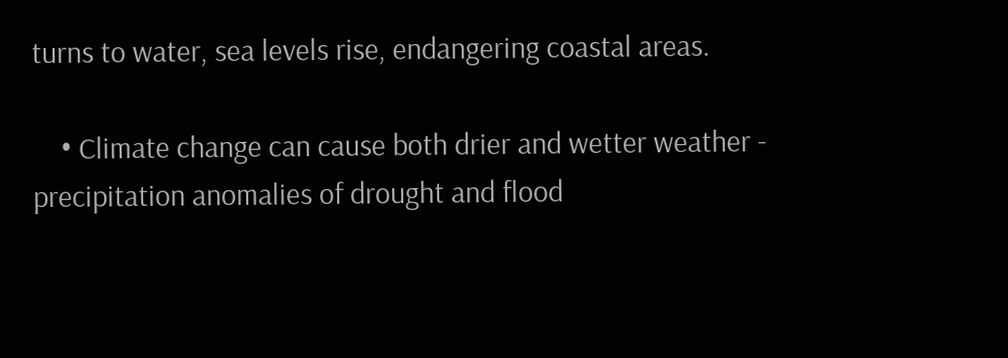turns to water, sea levels rise, endangering coastal areas.

    • Climate change can cause both drier and wetter weather - precipitation anomalies of drought and flood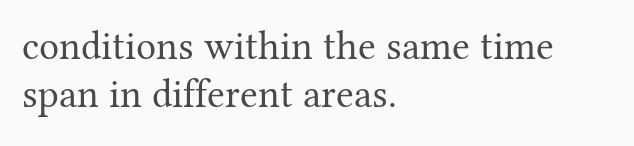conditions within the same time span in different areas.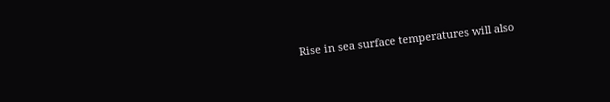Rise in sea surface temperatures will also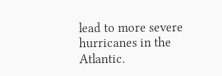lead to more severe hurricanes in the Atlantic.